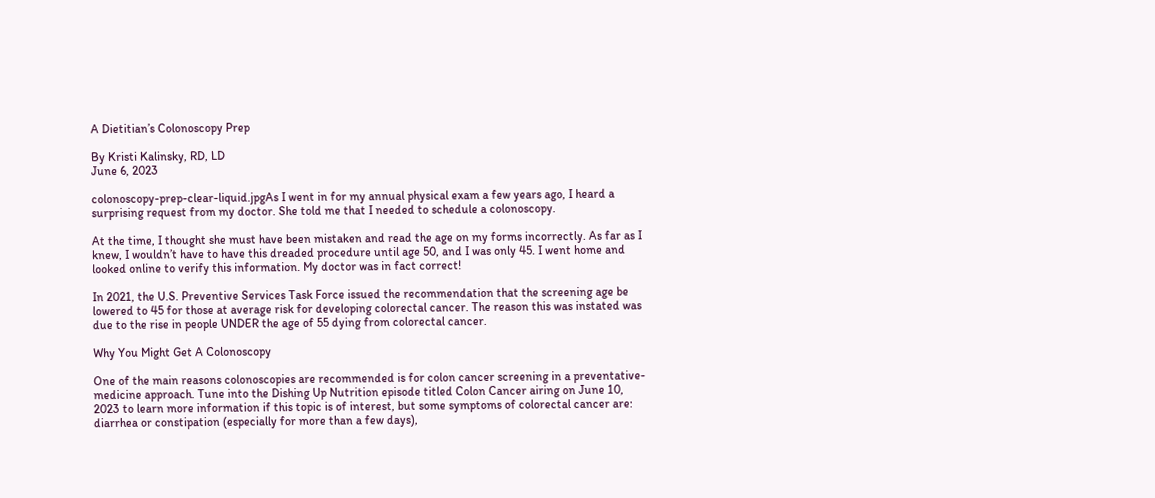A Dietitian’s Colonoscopy Prep

By Kristi Kalinsky, RD, LD
June 6, 2023

colonoscopy-prep-clear-liquid.jpgAs I went in for my annual physical exam a few years ago, I heard a surprising request from my doctor. She told me that I needed to schedule a colonoscopy.

At the time, I thought she must have been mistaken and read the age on my forms incorrectly. As far as I knew, I wouldn’t have to have this dreaded procedure until age 50, and I was only 45. I went home and looked online to verify this information. My doctor was in fact correct!

In 2021, the U.S. Preventive Services Task Force issued the recommendation that the screening age be lowered to 45 for those at average risk for developing colorectal cancer. The reason this was instated was due to the rise in people UNDER the age of 55 dying from colorectal cancer.

Why You Might Get A Colonoscopy

One of the main reasons colonoscopies are recommended is for colon cancer screening in a preventative-medicine approach. Tune into the Dishing Up Nutrition episode titled Colon Cancer airing on June 10, 2023 to learn more information if this topic is of interest, but some symptoms of colorectal cancer are: diarrhea or constipation (especially for more than a few days),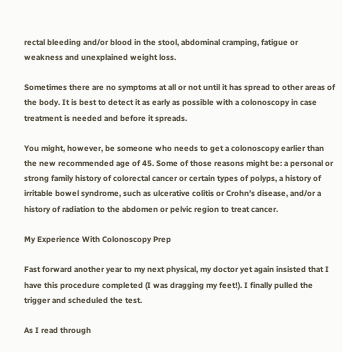rectal bleeding and/or blood in the stool, abdominal cramping, fatigue or weakness and unexplained weight loss.

Sometimes there are no symptoms at all or not until it has spread to other areas of the body. It is best to detect it as early as possible with a colonoscopy in case treatment is needed and before it spreads.

You might, however, be someone who needs to get a colonoscopy earlier than the new recommended age of 45. Some of those reasons might be: a personal or strong family history of colorectal cancer or certain types of polyps, a history of irritable bowel syndrome, such as ulcerative colitis or Crohn’s disease, and/or a history of radiation to the abdomen or pelvic region to treat cancer.

My Experience With Colonoscopy Prep

Fast forward another year to my next physical, my doctor yet again insisted that I have this procedure completed (I was dragging my feet!). I finally pulled the trigger and scheduled the test.

As I read through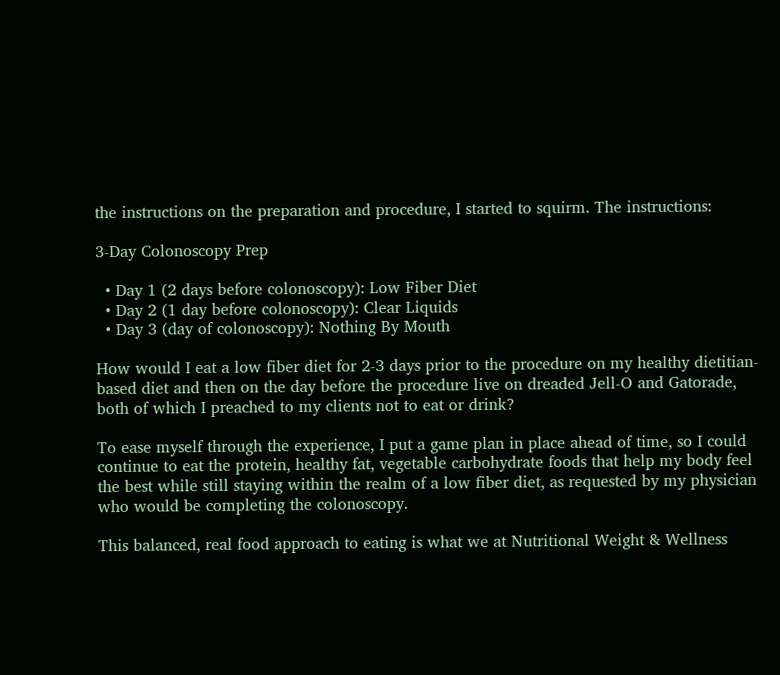the instructions on the preparation and procedure, I started to squirm. The instructions:

3-Day Colonoscopy Prep

  • Day 1 (2 days before colonoscopy): Low Fiber Diet
  • Day 2 (1 day before colonoscopy): Clear Liquids
  • Day 3 (day of colonoscopy): Nothing By Mouth

How would I eat a low fiber diet for 2-3 days prior to the procedure on my healthy dietitian-based diet and then on the day before the procedure live on dreaded Jell-O and Gatorade, both of which I preached to my clients not to eat or drink?

To ease myself through the experience, I put a game plan in place ahead of time, so I could continue to eat the protein, healthy fat, vegetable carbohydrate foods that help my body feel the best while still staying within the realm of a low fiber diet, as requested by my physician who would be completing the colonoscopy.

This balanced, real food approach to eating is what we at Nutritional Weight & Wellness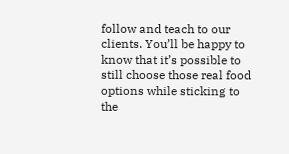follow and teach to our clients. You’ll be happy to know that it’s possible to still choose those real food options while sticking to the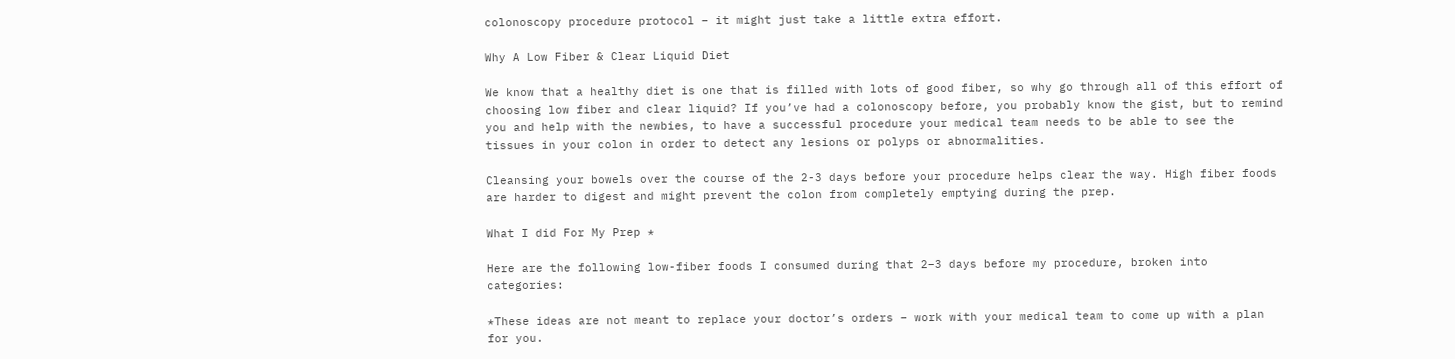colonoscopy procedure protocol – it might just take a little extra effort.

Why A Low Fiber & Clear Liquid Diet

We know that a healthy diet is one that is filled with lots of good fiber, so why go through all of this effort of choosing low fiber and clear liquid? If you’ve had a colonoscopy before, you probably know the gist, but to remind you and help with the newbies, to have a successful procedure your medical team needs to be able to see the tissues in your colon in order to detect any lesions or polyps or abnormalities.

Cleansing your bowels over the course of the 2-3 days before your procedure helps clear the way. High fiber foods are harder to digest and might prevent the colon from completely emptying during the prep.

What I did For My Prep *

Here are the following low-fiber foods I consumed during that 2–3 days before my procedure, broken into categories:

*These ideas are not meant to replace your doctor’s orders – work with your medical team to come up with a plan for you.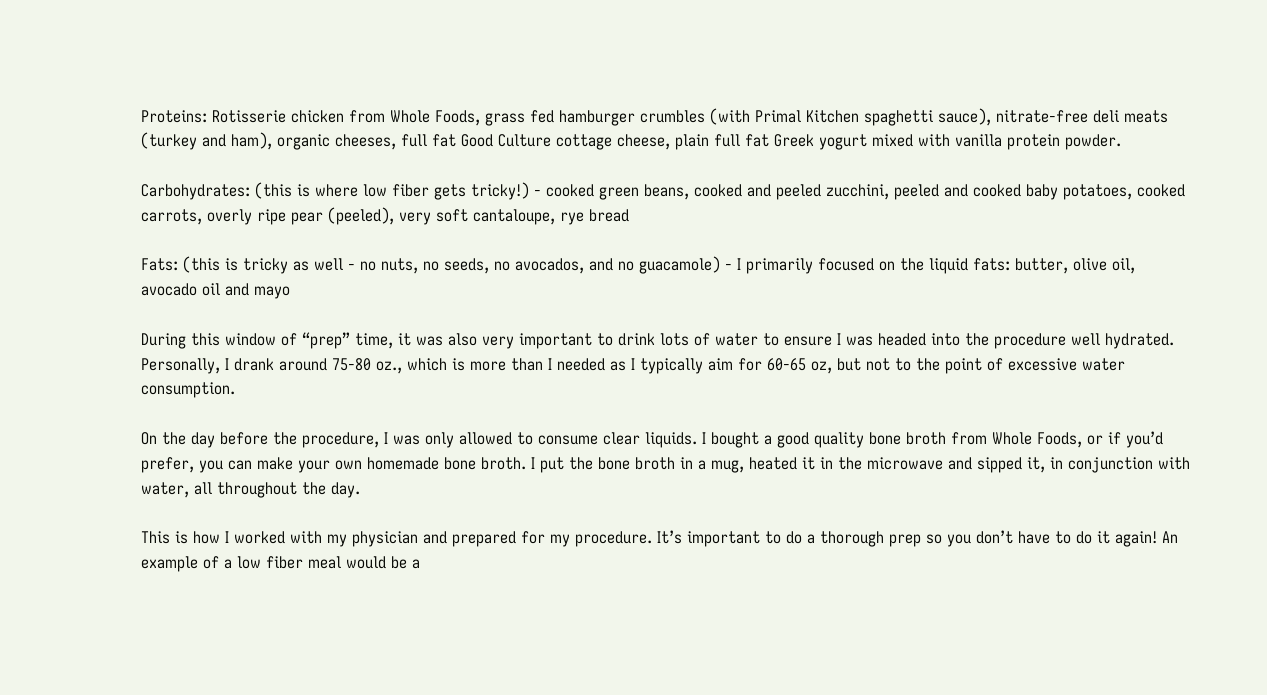Proteins: Rotisserie chicken from Whole Foods, grass fed hamburger crumbles (with Primal Kitchen spaghetti sauce), nitrate-free deli meats (turkey and ham), organic cheeses, full fat Good Culture cottage cheese, plain full fat Greek yogurt mixed with vanilla protein powder.

Carbohydrates: (this is where low fiber gets tricky!) - cooked green beans, cooked and peeled zucchini, peeled and cooked baby potatoes, cooked carrots, overly ripe pear (peeled), very soft cantaloupe, rye bread

Fats: (this is tricky as well - no nuts, no seeds, no avocados, and no guacamole) - I primarily focused on the liquid fats: butter, olive oil, avocado oil and mayo

During this window of “prep” time, it was also very important to drink lots of water to ensure I was headed into the procedure well hydrated. Personally, I drank around 75-80 oz., which is more than I needed as I typically aim for 60-65 oz, but not to the point of excessive water consumption.

On the day before the procedure, I was only allowed to consume clear liquids. I bought a good quality bone broth from Whole Foods, or if you’d prefer, you can make your own homemade bone broth. I put the bone broth in a mug, heated it in the microwave and sipped it, in conjunction with water, all throughout the day.

This is how I worked with my physician and prepared for my procedure. It’s important to do a thorough prep so you don’t have to do it again! An example of a low fiber meal would be a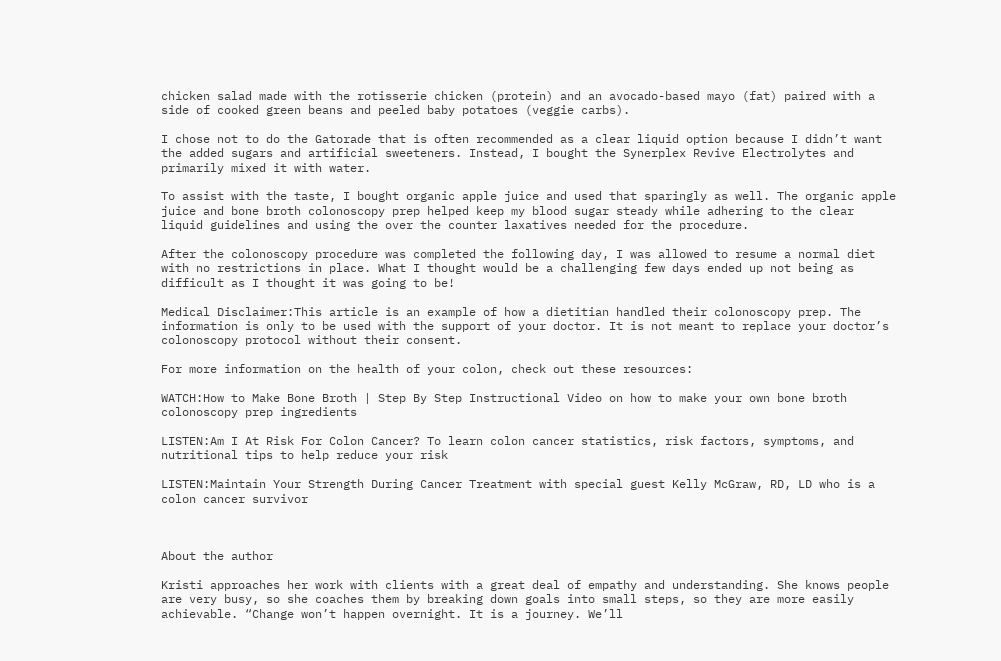chicken salad made with the rotisserie chicken (protein) and an avocado-based mayo (fat) paired with a side of cooked green beans and peeled baby potatoes (veggie carbs).

I chose not to do the Gatorade that is often recommended as a clear liquid option because I didn’t want the added sugars and artificial sweeteners. Instead, I bought the Synerplex Revive Electrolytes and primarily mixed it with water.

To assist with the taste, I bought organic apple juice and used that sparingly as well. The organic apple juice and bone broth colonoscopy prep helped keep my blood sugar steady while adhering to the clear liquid guidelines and using the over the counter laxatives needed for the procedure.

After the colonoscopy procedure was completed the following day, I was allowed to resume a normal diet with no restrictions in place. What I thought would be a challenging few days ended up not being as difficult as I thought it was going to be!

Medical Disclaimer:This article is an example of how a dietitian handled their colonoscopy prep. The information is only to be used with the support of your doctor. It is not meant to replace your doctor’s colonoscopy protocol without their consent.

For more information on the health of your colon, check out these resources:

WATCH:How to Make Bone Broth | Step By Step Instructional Video on how to make your own bone broth colonoscopy prep ingredients

LISTEN:Am I At Risk For Colon Cancer? To learn colon cancer statistics, risk factors, symptoms, and nutritional tips to help reduce your risk

LISTEN:Maintain Your Strength During Cancer Treatment with special guest Kelly McGraw, RD, LD who is a colon cancer survivor



About the author

Kristi approaches her work with clients with a great deal of empathy and understanding. She knows people are very busy, so she coaches them by breaking down goals into small steps, so they are more easily achievable. “Change won’t happen overnight. It is a journey. We’ll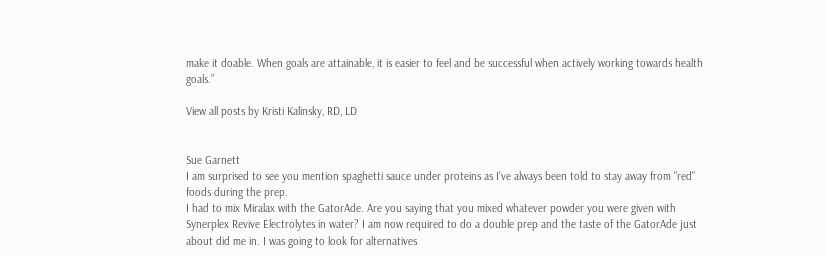make it doable. When goals are attainable, it is easier to feel and be successful when actively working towards health goals.”

View all posts by Kristi Kalinsky, RD, LD


Sue Garnett
I am surprised to see you mention spaghetti sauce under proteins as I've always been told to stay away from "red" foods during the prep.
I had to mix Miralax with the GatorAde. Are you saying that you mixed whatever powder you were given with Synerplex Revive Electrolytes in water? I am now required to do a double prep and the taste of the GatorAde just about did me in. I was going to look for alternatives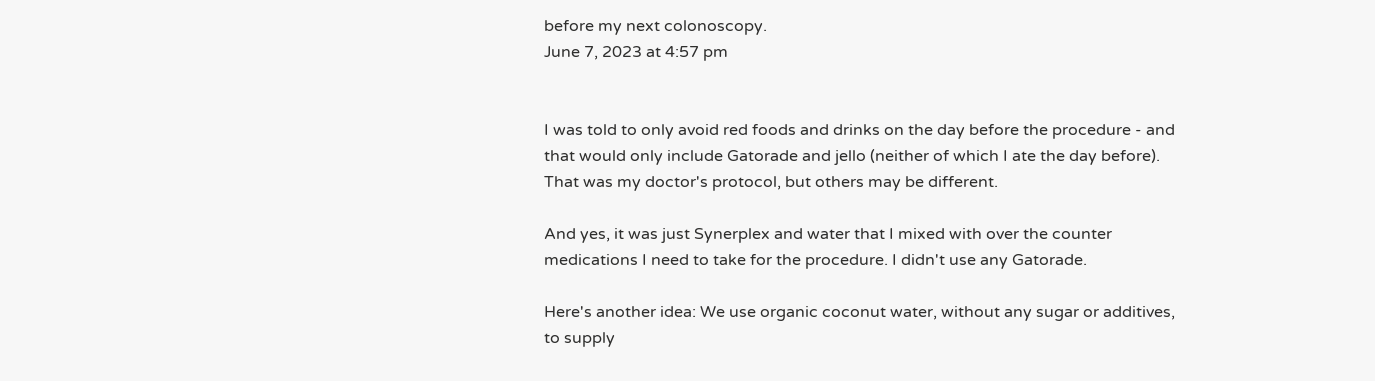before my next colonoscopy.
June 7, 2023 at 4:57 pm


I was told to only avoid red foods and drinks on the day before the procedure - and that would only include Gatorade and jello (neither of which I ate the day before). That was my doctor's protocol, but others may be different.

And yes, it was just Synerplex and water that I mixed with over the counter medications I need to take for the procedure. I didn't use any Gatorade.

Here's another idea: We use organic coconut water, without any sugar or additives, to supply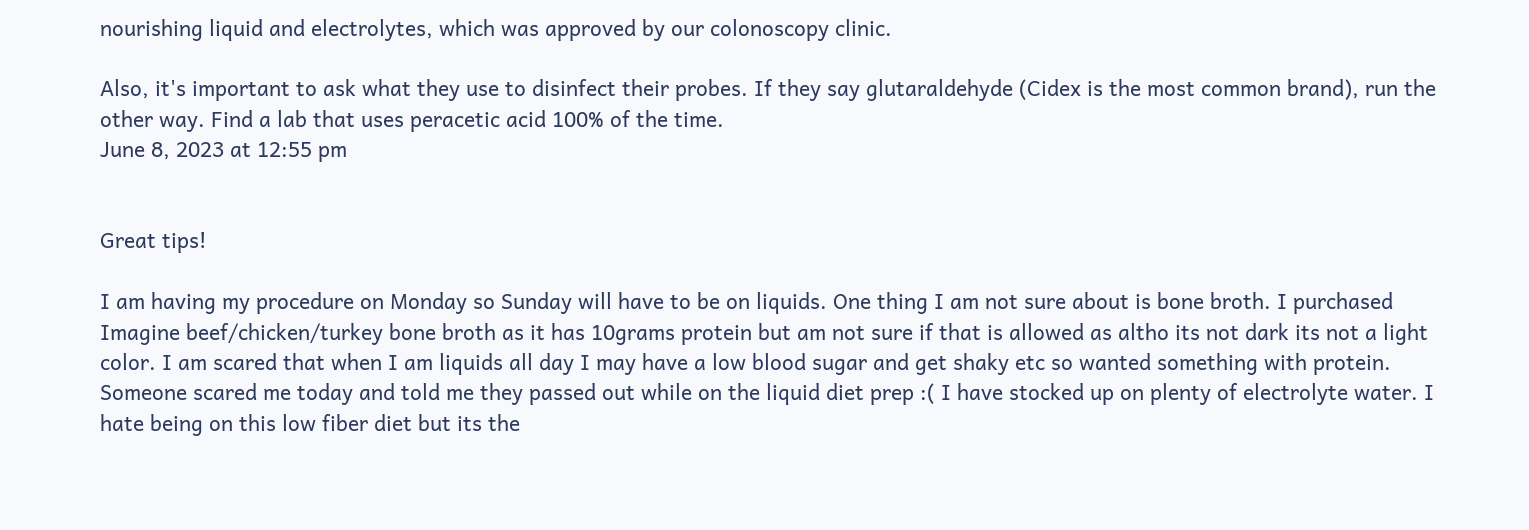nourishing liquid and electrolytes, which was approved by our colonoscopy clinic.

Also, it's important to ask what they use to disinfect their probes. If they say glutaraldehyde (Cidex is the most common brand), run the other way. Find a lab that uses peracetic acid 100% of the time.
June 8, 2023 at 12:55 pm


Great tips!

I am having my procedure on Monday so Sunday will have to be on liquids. One thing I am not sure about is bone broth. I purchased Imagine beef/chicken/turkey bone broth as it has 10grams protein but am not sure if that is allowed as altho its not dark its not a light color. I am scared that when I am liquids all day I may have a low blood sugar and get shaky etc so wanted something with protein. Someone scared me today and told me they passed out while on the liquid diet prep :( I have stocked up on plenty of electrolyte water. I hate being on this low fiber diet but its the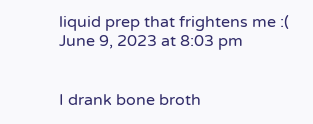liquid prep that frightens me :(
June 9, 2023 at 8:03 pm


I drank bone broth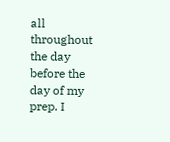all throughout the day before the day of my prep. I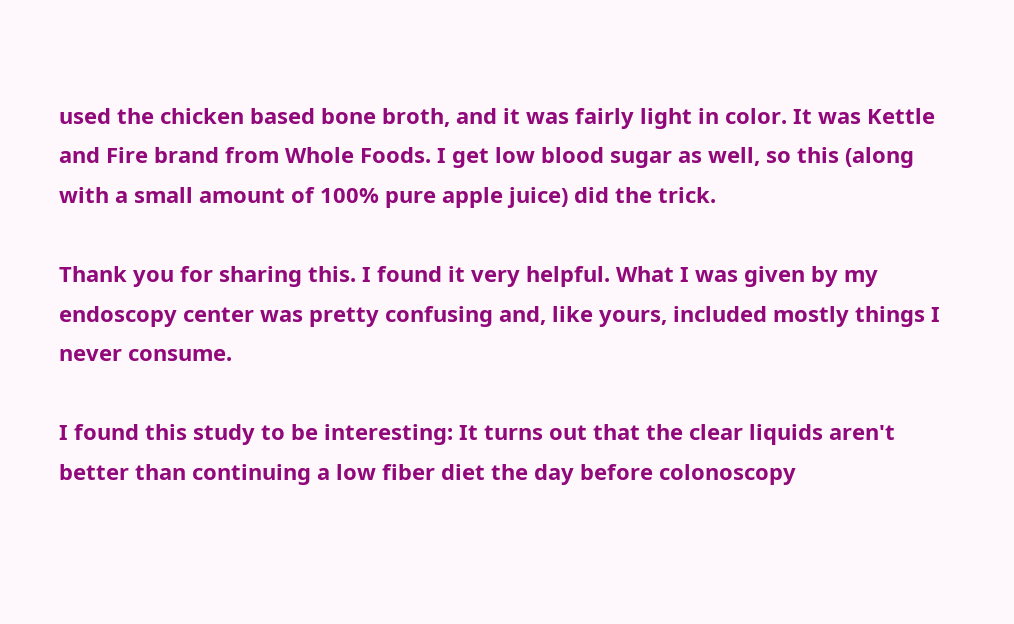used the chicken based bone broth, and it was fairly light in color. It was Kettle and Fire brand from Whole Foods. I get low blood sugar as well, so this (along with a small amount of 100% pure apple juice) did the trick.

Thank you for sharing this. I found it very helpful. What I was given by my endoscopy center was pretty confusing and, like yours, included mostly things I never consume.

I found this study to be interesting: It turns out that the clear liquids aren't better than continuing a low fiber diet the day before colonoscopy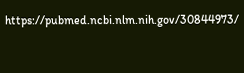https://pubmed.ncbi.nlm.nih.gov/30844973/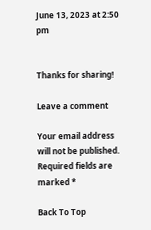June 13, 2023 at 2:50 pm


Thanks for sharing!

Leave a comment

Your email address will not be published. Required fields are marked *

Back To Top